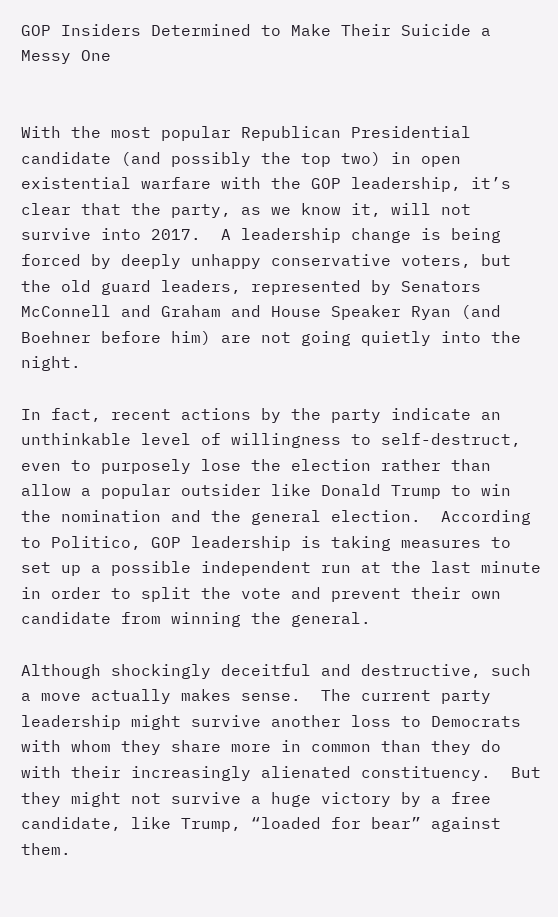GOP Insiders Determined to Make Their Suicide a Messy One


With the most popular Republican Presidential candidate (and possibly the top two) in open existential warfare with the GOP leadership, it’s clear that the party, as we know it, will not survive into 2017.  A leadership change is being forced by deeply unhappy conservative voters, but the old guard leaders, represented by Senators McConnell and Graham and House Speaker Ryan (and Boehner before him) are not going quietly into the night.

In fact, recent actions by the party indicate an unthinkable level of willingness to self-destruct, even to purposely lose the election rather than allow a popular outsider like Donald Trump to win the nomination and the general election.  According to Politico, GOP leadership is taking measures to set up a possible independent run at the last minute in order to split the vote and prevent their own candidate from winning the general.

Although shockingly deceitful and destructive, such a move actually makes sense.  The current party leadership might survive another loss to Democrats with whom they share more in common than they do with their increasingly alienated constituency.  But they might not survive a huge victory by a free candidate, like Trump, “loaded for bear” against them.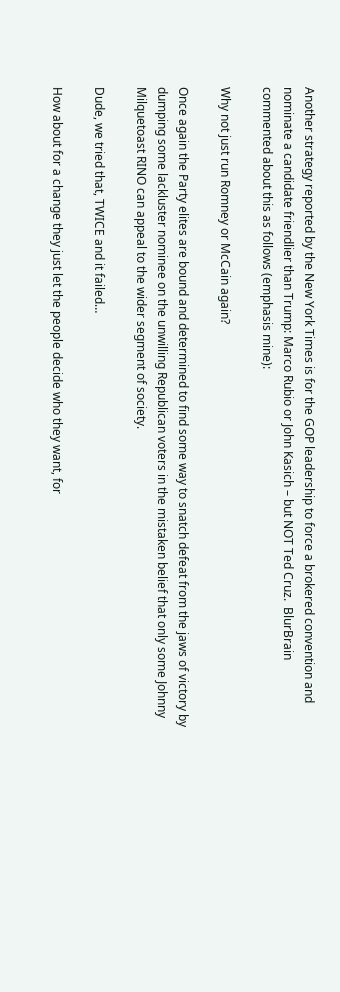Another strategy reported by the New York Times is for the GOP leadership to force a brokered convention and nominate a candidate friendlier than Trump: Marco Rubio or John Kasich – but NOT Ted Cruz.  BlurBrain commented about this as follows (emphasis mine):

Why not just run Romney or McCain again?

Once again the Party elites are bound and determined to find some way to snatch defeat from the jaws of victory by dumping some lackluster nominee on the unwilling Republican voters in the mistaken belief that only some Johnny Milquetoast RINO can appeal to the wider segment of society.

Dude, we tried that, TWICE and it failed…

How about for a change they just let the people decide who they want, for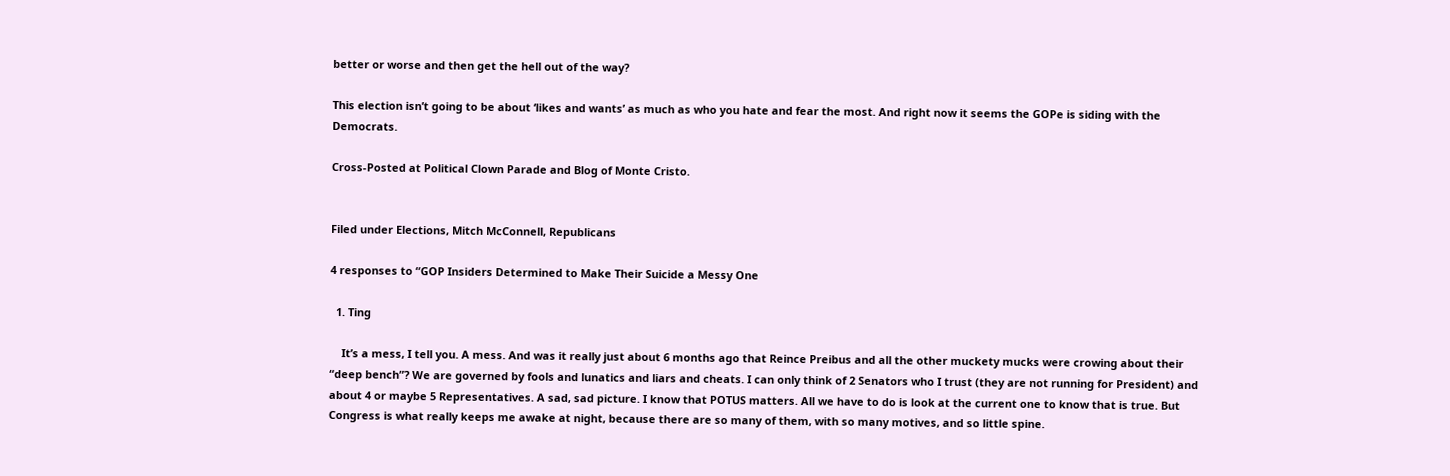better or worse and then get the hell out of the way?

This election isn’t going to be about ‘likes and wants’ as much as who you hate and fear the most. And right now it seems the GOPe is siding with the Democrats.

Cross-Posted at Political Clown Parade and Blog of Monte Cristo.


Filed under Elections, Mitch McConnell, Republicans

4 responses to “GOP Insiders Determined to Make Their Suicide a Messy One

  1. Ting

    It’s a mess, I tell you. A mess. And was it really just about 6 months ago that Reince Preibus and all the other muckety mucks were crowing about their “deep bench”? We are governed by fools and lunatics and liars and cheats. I can only think of 2 Senators who I trust (they are not running for President) and about 4 or maybe 5 Representatives. A sad, sad picture. I know that POTUS matters. All we have to do is look at the current one to know that is true. But Congress is what really keeps me awake at night, because there are so many of them, with so many motives, and so little spine.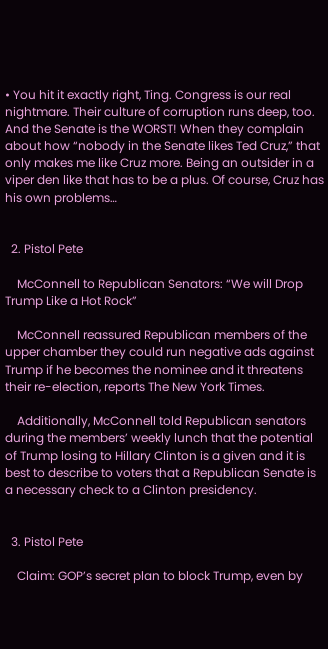• You hit it exactly right, Ting. Congress is our real nightmare. Their culture of corruption runs deep, too. And the Senate is the WORST! When they complain about how “nobody in the Senate likes Ted Cruz,” that only makes me like Cruz more. Being an outsider in a viper den like that has to be a plus. Of course, Cruz has his own problems…


  2. Pistol Pete

    McConnell to Republican Senators: “We will Drop Trump Like a Hot Rock”

    McConnell reassured Republican members of the upper chamber they could run negative ads against Trump if he becomes the nominee and it threatens their re-election, reports The New York Times.

    Additionally, McConnell told Republican senators during the members’ weekly lunch that the potential of Trump losing to Hillary Clinton is a given and it is best to describe to voters that a Republican Senate is a necessary check to a Clinton presidency.


  3. Pistol Pete

    Claim: GOP’s secret plan to block Trump, even by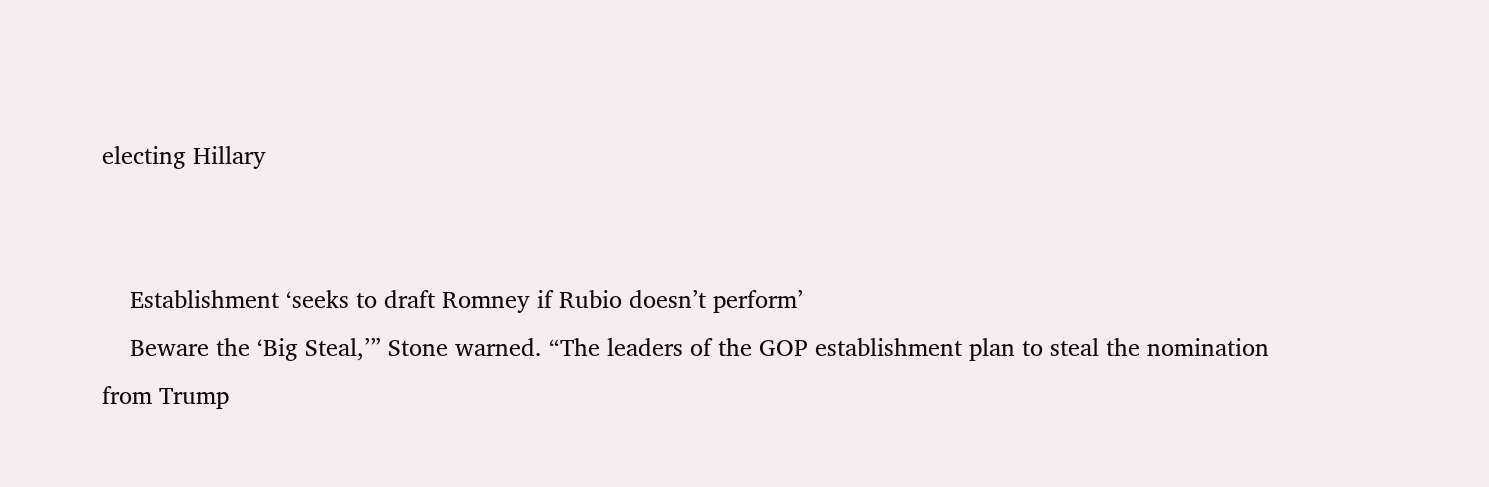electing Hillary


    Establishment ‘seeks to draft Romney if Rubio doesn’t perform’
    Beware the ‘Big Steal,’” Stone warned. “The leaders of the GOP establishment plan to steal the nomination from Trump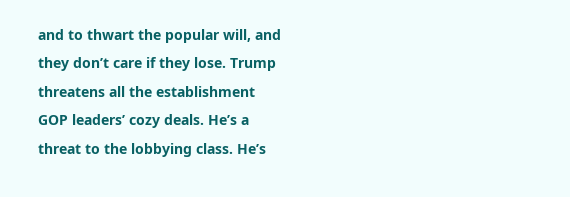and to thwart the popular will, and they don’t care if they lose. Trump threatens all the establishment GOP leaders’ cozy deals. He’s a threat to the lobbying class. He’s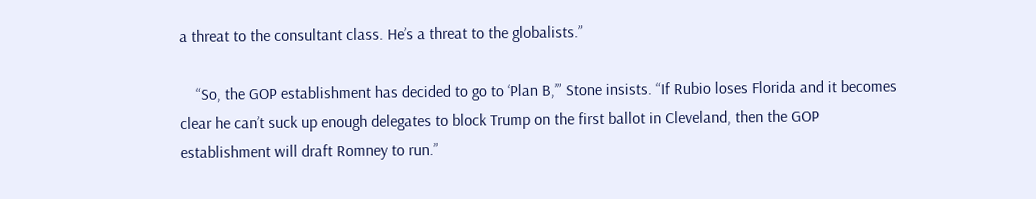a threat to the consultant class. He’s a threat to the globalists.”

    “So, the GOP establishment has decided to go to ‘Plan B,’” Stone insists. “If Rubio loses Florida and it becomes clear he can’t suck up enough delegates to block Trump on the first ballot in Cleveland, then the GOP establishment will draft Romney to run.”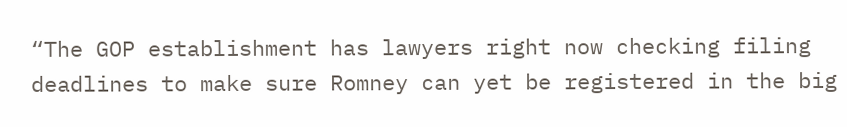“The GOP establishment has lawyers right now checking filing deadlines to make sure Romney can yet be registered in the big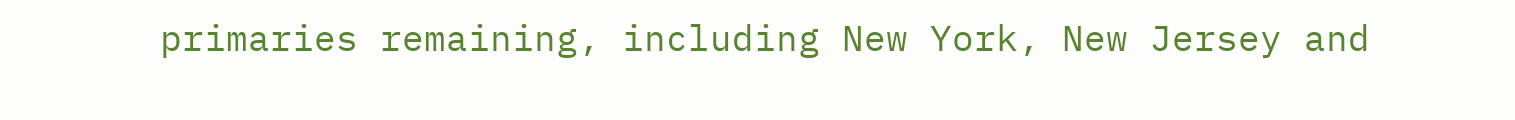primaries remaining, including New York, New Jersey and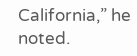California,” he noted.